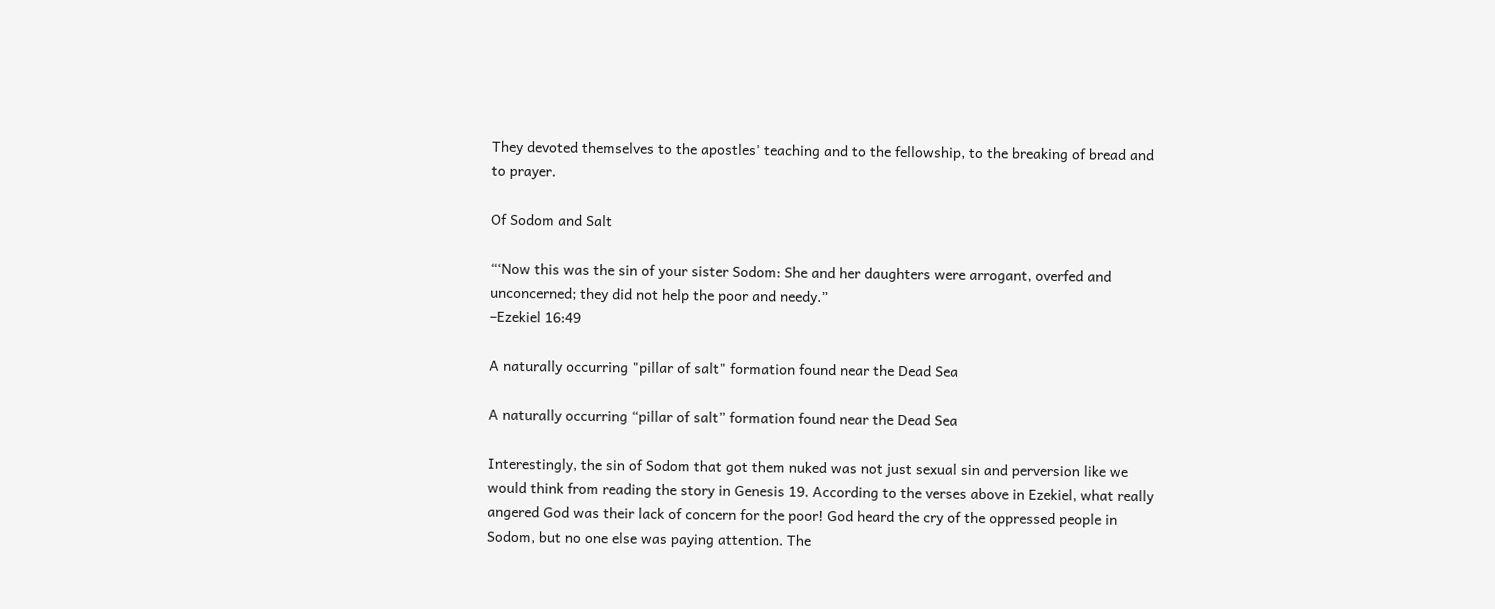They devoted themselves to the apostles' teaching and to the fellowship, to the breaking of bread and to prayer.

Of Sodom and Salt

“‘Now this was the sin of your sister Sodom: She and her daughters were arrogant, overfed and unconcerned; they did not help the poor and needy.”
–Ezekiel 16:49

A naturally occurring "pillar of salt" formation found near the Dead Sea

A naturally occurring “pillar of salt” formation found near the Dead Sea

Interestingly, the sin of Sodom that got them nuked was not just sexual sin and perversion like we would think from reading the story in Genesis 19. According to the verses above in Ezekiel, what really angered God was their lack of concern for the poor! God heard the cry of the oppressed people in Sodom, but no one else was paying attention. The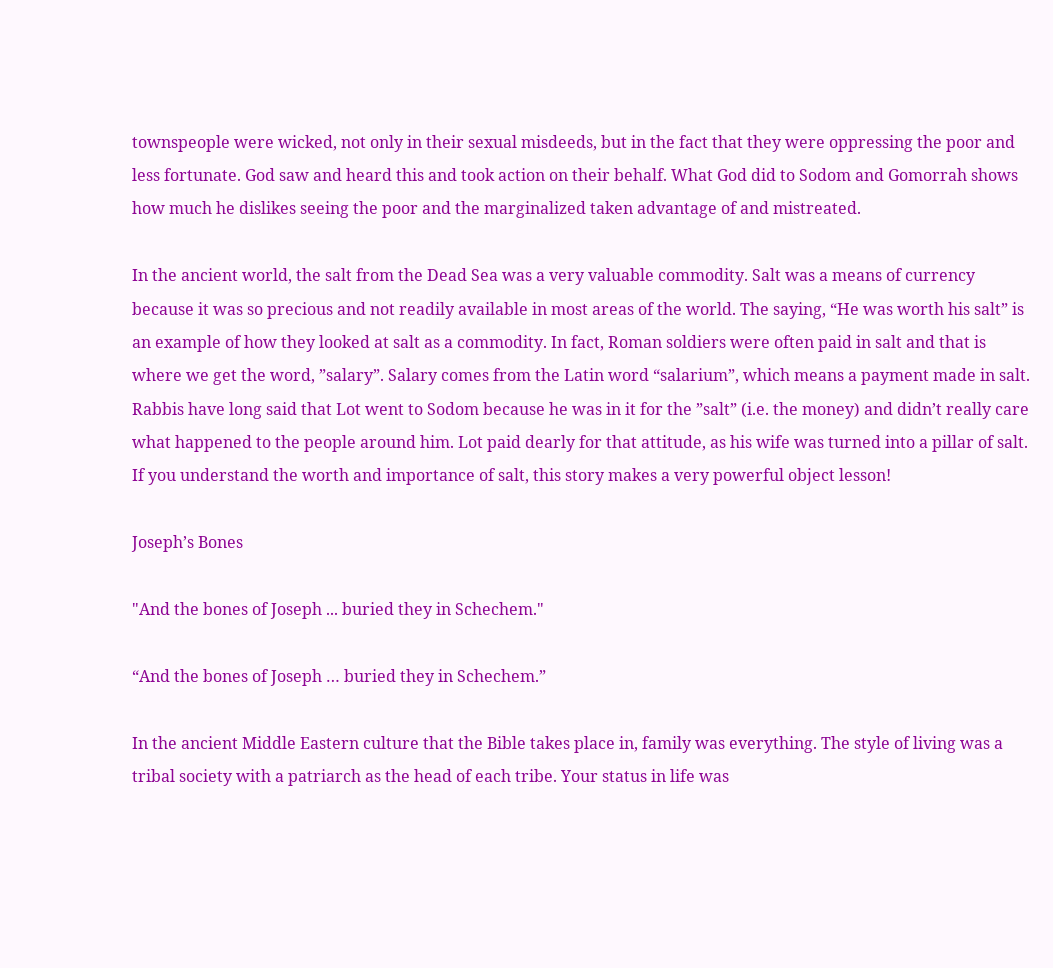townspeople were wicked, not only in their sexual misdeeds, but in the fact that they were oppressing the poor and less fortunate. God saw and heard this and took action on their behalf. What God did to Sodom and Gomorrah shows how much he dislikes seeing the poor and the marginalized taken advantage of and mistreated.

In the ancient world, the salt from the Dead Sea was a very valuable commodity. Salt was a means of currency because it was so precious and not readily available in most areas of the world. The saying, “He was worth his salt” is an example of how they looked at salt as a commodity. In fact, Roman soldiers were often paid in salt and that is where we get the word, ”salary”. Salary comes from the Latin word “salarium”, which means a payment made in salt. Rabbis have long said that Lot went to Sodom because he was in it for the ”salt” (i.e. the money) and didn’t really care what happened to the people around him. Lot paid dearly for that attitude, as his wife was turned into a pillar of salt. If you understand the worth and importance of salt, this story makes a very powerful object lesson!

Joseph’s Bones

"And the bones of Joseph ... buried they in Schechem."

“And the bones of Joseph … buried they in Schechem.”

In the ancient Middle Eastern culture that the Bible takes place in, family was everything. The style of living was a tribal society with a patriarch as the head of each tribe. Your status in life was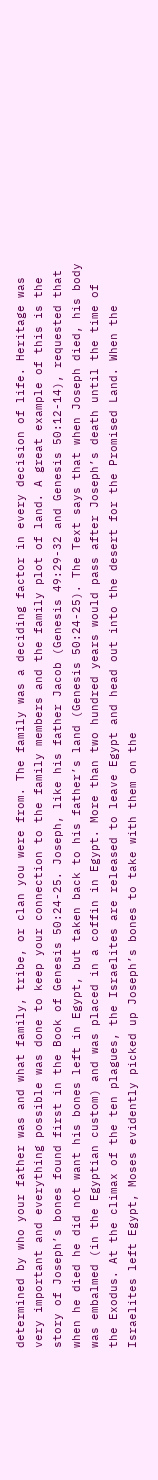determined by who your father was and what family, tribe, or clan you were from. The family was a deciding factor in every decision of life. Heritage was very important and everything possible was done to keep your connection to the family members and the family plot of land. A great example of this is the story of Joseph’s bones found first in the Book of Genesis 50:24-25. Joseph, like his father Jacob (Genesis 49:29-32 and Genesis 50:12-14), requested that when he died he did not want his bones left in Egypt, but taken back to his father’s land (Genesis 50:24-25). The Text says that when Joseph died, his body was embalmed (in the Egyptian custom) and was placed in a coffin in Egypt. More than two hundred years would pass after Joseph’s death until the time of the Exodus. At the climax of the ten plagues, the Israelites are released to leave Egypt and head out into the desert for the Promised Land. When the Israelites left Egypt, Moses evidently picked up Joseph’s bones to take with them on the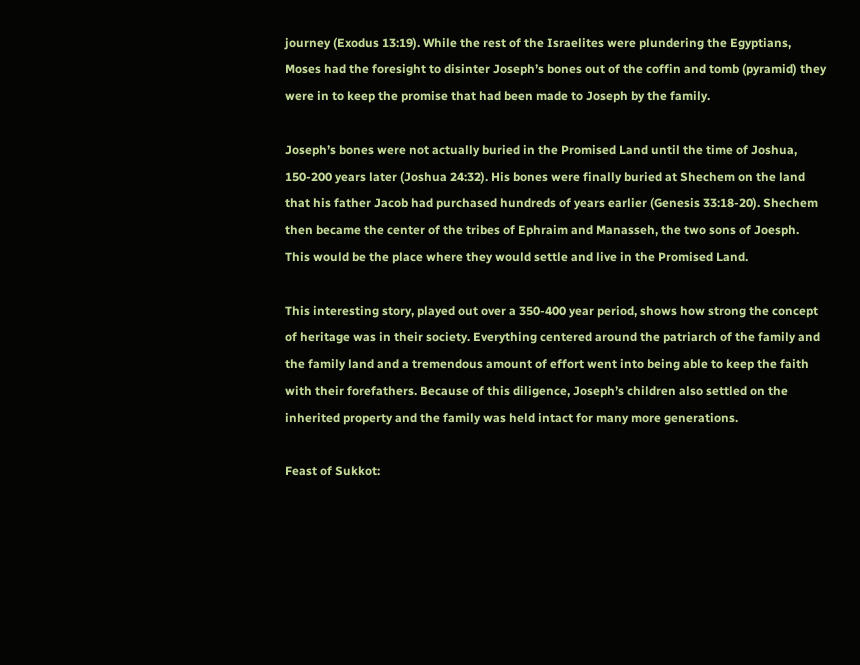journey (Exodus 13:19). While the rest of the Israelites were plundering the Egyptians, Moses had the foresight to disinter Joseph’s bones out of the coffin and tomb (pyramid) they were in to keep the promise that had been made to Joseph by the family.

Joseph’s bones were not actually buried in the Promised Land until the time of Joshua, 150-200 years later (Joshua 24:32). His bones were finally buried at Shechem on the land that his father Jacob had purchased hundreds of years earlier (Genesis 33:18-20). Shechem then became the center of the tribes of Ephraim and Manasseh, the two sons of Joesph. This would be the place where they would settle and live in the Promised Land.

This interesting story, played out over a 350-400 year period, shows how strong the concept of heritage was in their society. Everything centered around the patriarch of the family and the family land and a tremendous amount of effort went into being able to keep the faith with their forefathers. Because of this diligence, Joseph’s children also settled on the inherited property and the family was held intact for many more generations.

Feast of Sukkot: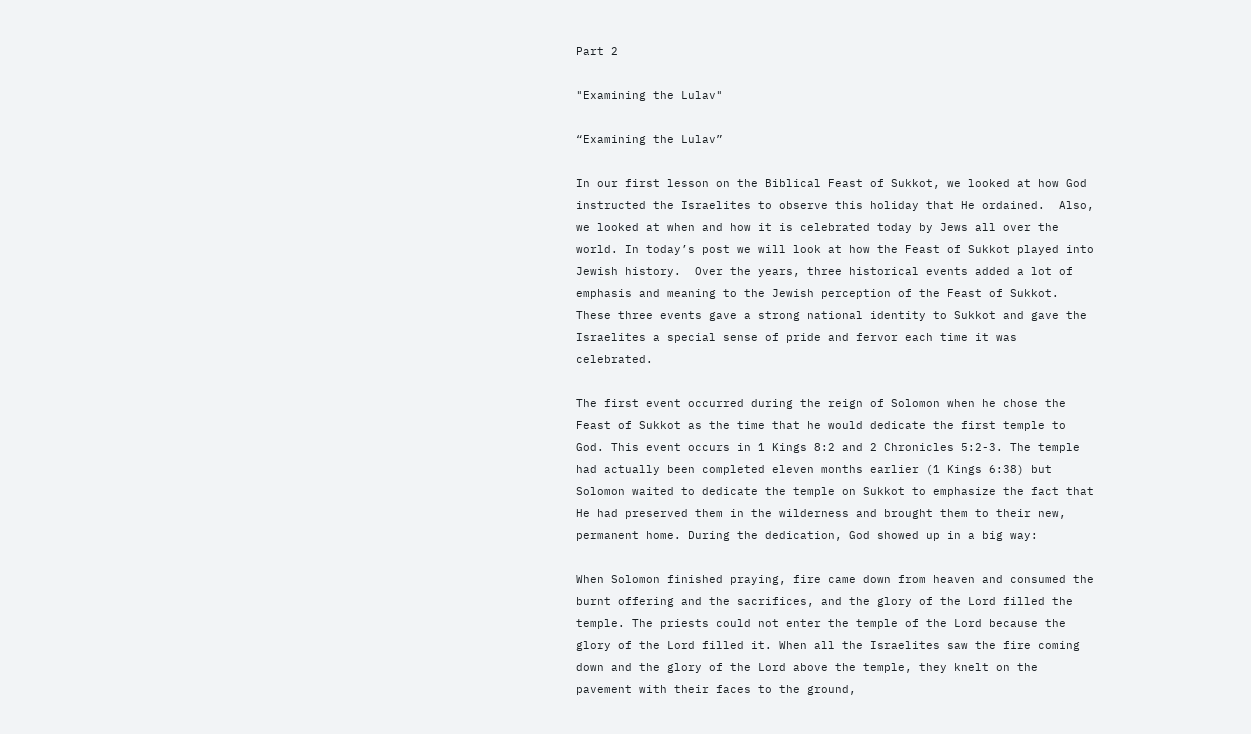Part 2

"Examining the Lulav"

“Examining the Lulav”

In our first lesson on the Biblical Feast of Sukkot, we looked at how God instructed the Israelites to observe this holiday that He ordained.  Also, we looked at when and how it is celebrated today by Jews all over the world. In today’s post we will look at how the Feast of Sukkot played into Jewish history.  Over the years, three historical events added a lot of emphasis and meaning to the Jewish perception of the Feast of Sukkot.  These three events gave a strong national identity to Sukkot and gave the Israelites a special sense of pride and fervor each time it was celebrated.

The first event occurred during the reign of Solomon when he chose the Feast of Sukkot as the time that he would dedicate the first temple to God. This event occurs in 1 Kings 8:2 and 2 Chronicles 5:2-3. The temple had actually been completed eleven months earlier (1 Kings 6:38) but Solomon waited to dedicate the temple on Sukkot to emphasize the fact that He had preserved them in the wilderness and brought them to their new, permanent home. During the dedication, God showed up in a big way:

When Solomon finished praying, fire came down from heaven and consumed the burnt offering and the sacrifices, and the glory of the Lord filled the temple. The priests could not enter the temple of the Lord because the glory of the Lord filled it. When all the Israelites saw the fire coming down and the glory of the Lord above the temple, they knelt on the pavement with their faces to the ground,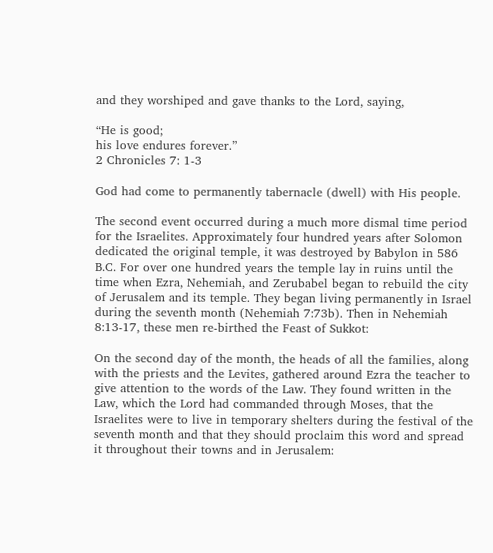and they worshiped and gave thanks to the Lord, saying,

“He is good;
his love endures forever.”
2 Chronicles 7: 1-3

God had come to permanently tabernacle (dwell) with His people.

The second event occurred during a much more dismal time period for the Israelites. Approximately four hundred years after Solomon dedicated the original temple, it was destroyed by Babylon in 586 B.C. For over one hundred years the temple lay in ruins until the time when Ezra, Nehemiah, and Zerubabel began to rebuild the city of Jerusalem and its temple. They began living permanently in Israel during the seventh month (Nehemiah 7:73b). Then in Nehemiah 8:13-17, these men re-birthed the Feast of Sukkot:

On the second day of the month, the heads of all the families, along with the priests and the Levites, gathered around Ezra the teacher to give attention to the words of the Law. They found written in the Law, which the Lord had commanded through Moses, that the Israelites were to live in temporary shelters during the festival of the seventh month and that they should proclaim this word and spread it throughout their towns and in Jerusalem: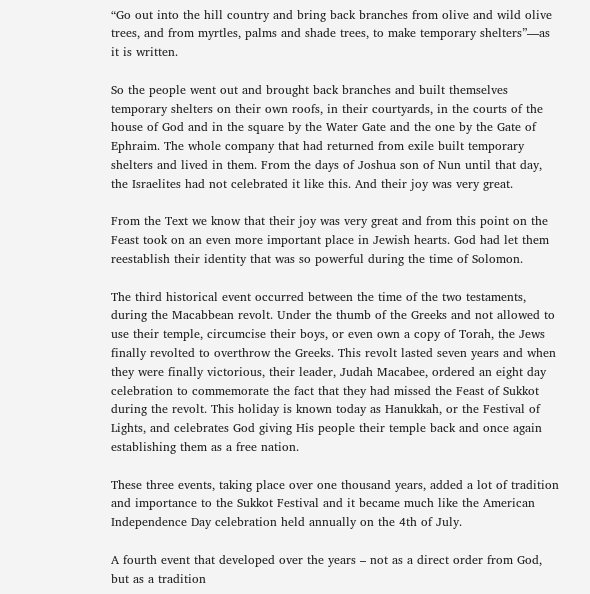“Go out into the hill country and bring back branches from olive and wild olive trees, and from myrtles, palms and shade trees, to make temporary shelters”—as it is written.

So the people went out and brought back branches and built themselves temporary shelters on their own roofs, in their courtyards, in the courts of the house of God and in the square by the Water Gate and the one by the Gate of Ephraim. The whole company that had returned from exile built temporary shelters and lived in them. From the days of Joshua son of Nun until that day, the Israelites had not celebrated it like this. And their joy was very great.

From the Text we know that their joy was very great and from this point on the Feast took on an even more important place in Jewish hearts. God had let them reestablish their identity that was so powerful during the time of Solomon.

The third historical event occurred between the time of the two testaments, during the Macabbean revolt. Under the thumb of the Greeks and not allowed to use their temple, circumcise their boys, or even own a copy of Torah, the Jews finally revolted to overthrow the Greeks. This revolt lasted seven years and when they were finally victorious, their leader, Judah Macabee, ordered an eight day celebration to commemorate the fact that they had missed the Feast of Sukkot during the revolt. This holiday is known today as Hanukkah, or the Festival of Lights, and celebrates God giving His people their temple back and once again establishing them as a free nation.

These three events, taking place over one thousand years, added a lot of tradition and importance to the Sukkot Festival and it became much like the American Independence Day celebration held annually on the 4th of July.

A fourth event that developed over the years – not as a direct order from God, but as a tradition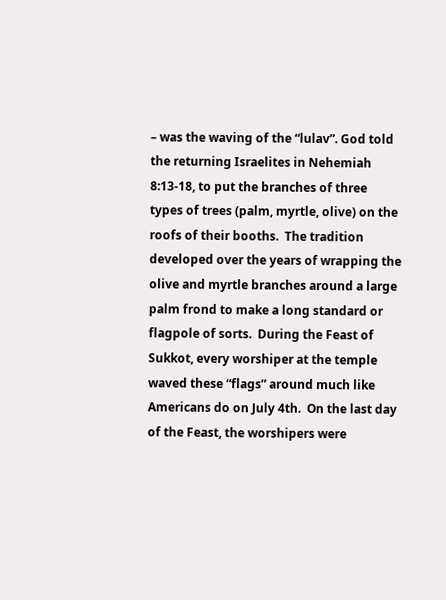– was the waving of the “lulav”. God told the returning Israelites in Nehemiah 8:13-18, to put the branches of three types of trees (palm, myrtle, olive) on the roofs of their booths.  The tradition developed over the years of wrapping the olive and myrtle branches around a large palm frond to make a long standard or flagpole of sorts.  During the Feast of Sukkot, every worshiper at the temple waved these “flags” around much like Americans do on July 4th.  On the last day of the Feast, the worshipers were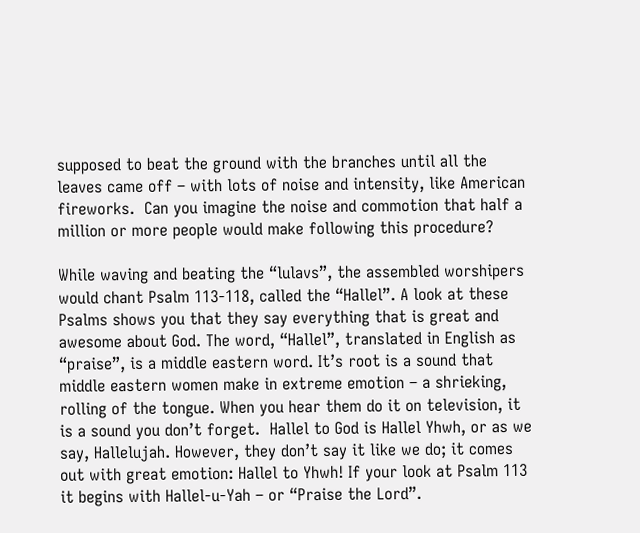supposed to beat the ground with the branches until all the leaves came off – with lots of noise and intensity, like American fireworks.  Can you imagine the noise and commotion that half a million or more people would make following this procedure?

While waving and beating the “lulavs”, the assembled worshipers would chant Psalm 113-118, called the “Hallel”. A look at these Psalms shows you that they say everything that is great and awesome about God. The word, “Hallel”, translated in English as “praise”, is a middle eastern word. It’s root is a sound that middle eastern women make in extreme emotion – a shrieking, rolling of the tongue. When you hear them do it on television, it is a sound you don’t forget.  Hallel to God is Hallel Yhwh, or as we say, Hallelujah. However, they don’t say it like we do; it comes out with great emotion: Hallel to Yhwh! If your look at Psalm 113 it begins with Hallel-u-Yah – or “Praise the Lord”.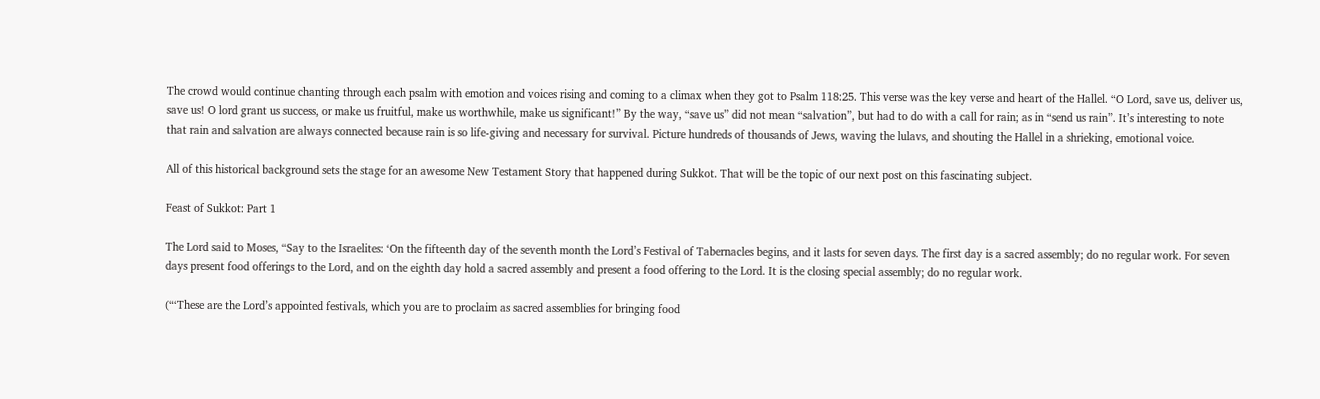The crowd would continue chanting through each psalm with emotion and voices rising and coming to a climax when they got to Psalm 118:25. This verse was the key verse and heart of the Hallel. “O Lord, save us, deliver us, save us! O lord grant us success, or make us fruitful, make us worthwhile, make us significant!” By the way, “save us” did not mean “salvation”, but had to do with a call for rain; as in “send us rain”. It’s interesting to note that rain and salvation are always connected because rain is so life-giving and necessary for survival. Picture hundreds of thousands of Jews, waving the lulavs, and shouting the Hallel in a shrieking, emotional voice.

All of this historical background sets the stage for an awesome New Testament Story that happened during Sukkot. That will be the topic of our next post on this fascinating subject.

Feast of Sukkot: Part 1

The Lord said to Moses, “Say to the Israelites: ‘On the fifteenth day of the seventh month the Lord’s Festival of Tabernacles begins, and it lasts for seven days. The first day is a sacred assembly; do no regular work. For seven days present food offerings to the Lord, and on the eighth day hold a sacred assembly and present a food offering to the Lord. It is the closing special assembly; do no regular work.

(“‘These are the Lord’s appointed festivals, which you are to proclaim as sacred assemblies for bringing food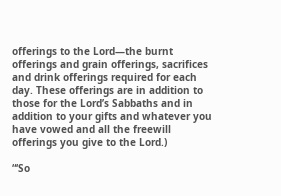offerings to the Lord—the burnt offerings and grain offerings, sacrifices and drink offerings required for each day. These offerings are in addition to those for the Lord’s Sabbaths and in addition to your gifts and whatever you have vowed and all the freewill offerings you give to the Lord.)

“‘So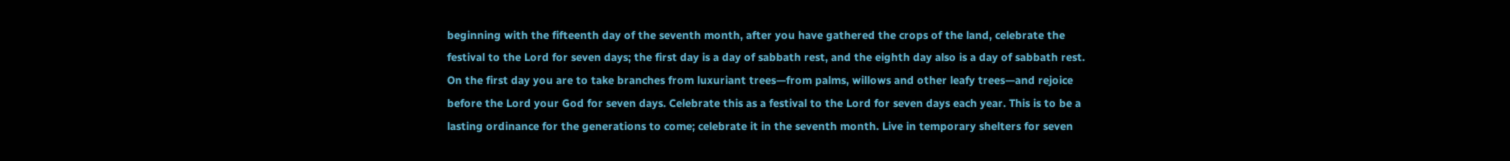beginning with the fifteenth day of the seventh month, after you have gathered the crops of the land, celebrate the festival to the Lord for seven days; the first day is a day of sabbath rest, and the eighth day also is a day of sabbath rest. On the first day you are to take branches from luxuriant trees—from palms, willows and other leafy trees—and rejoice before the Lord your God for seven days. Celebrate this as a festival to the Lord for seven days each year. This is to be a lasting ordinance for the generations to come; celebrate it in the seventh month. Live in temporary shelters for seven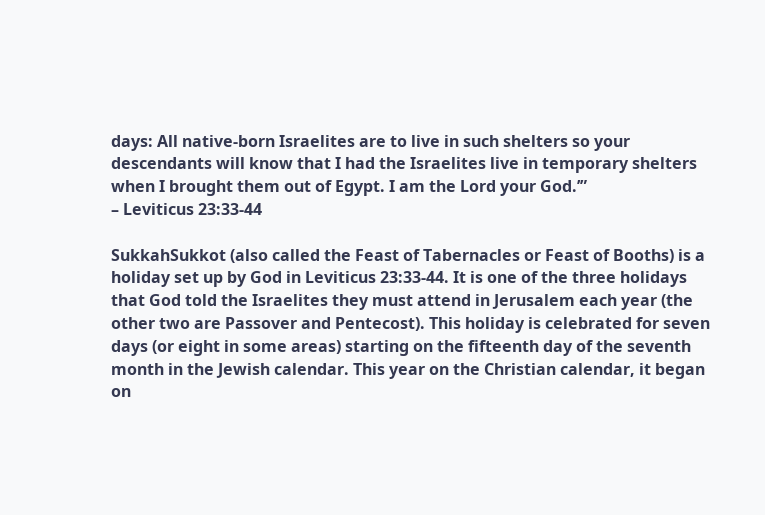days: All native-born Israelites are to live in such shelters so your descendants will know that I had the Israelites live in temporary shelters when I brought them out of Egypt. I am the Lord your God.’”
– Leviticus 23:33-44

SukkahSukkot (also called the Feast of Tabernacles or Feast of Booths) is a holiday set up by God in Leviticus 23:33-44. It is one of the three holidays that God told the Israelites they must attend in Jerusalem each year (the other two are Passover and Pentecost). This holiday is celebrated for seven days (or eight in some areas) starting on the fifteenth day of the seventh month in the Jewish calendar. This year on the Christian calendar, it began on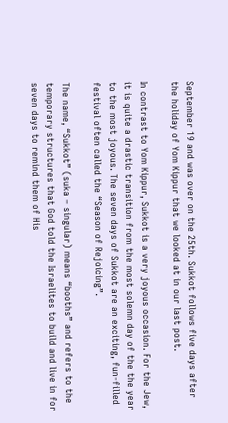September 19 and was over on the 25th. Sukkot follows five days after the holiday of Yom Kippur that we looked at in our last post.

In contrast to Yom Kippur, Sukkot is a very joyous occasion. For the Jew, it is quite a drastic transition from the most solemn day of the the year to the most joyous. The seven days of Sukkot are an exciting, fun-filled festival often called the “Season of Rejoicing”.

The name, “Sukkot” (suka – singular) means “booths” and refers to the temporary structures that God told the Israelites to build and live in for seven days to remind them of His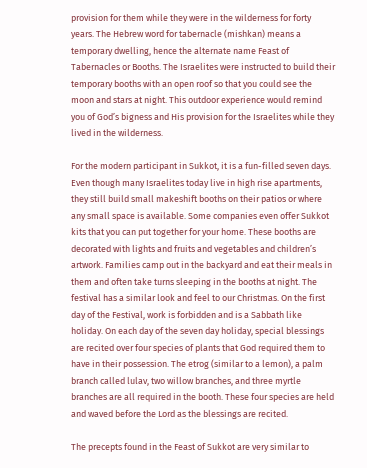provision for them while they were in the wilderness for forty years. The Hebrew word for tabernacle (mishkan) means a temporary dwelling, hence the alternate name Feast of Tabernacles or Booths. The Israelites were instructed to build their temporary booths with an open roof so that you could see the moon and stars at night. This outdoor experience would remind you of God’s bigness and His provision for the Israelites while they lived in the wilderness.

For the modern participant in Sukkot, it is a fun-filled seven days. Even though many Israelites today live in high rise apartments, they still build small makeshift booths on their patios or where any small space is available. Some companies even offer Sukkot kits that you can put together for your home. These booths are decorated with lights and fruits and vegetables and children’s artwork. Families camp out in the backyard and eat their meals in them and often take turns sleeping in the booths at night. The festival has a similar look and feel to our Christmas. On the first day of the Festival, work is forbidden and is a Sabbath like holiday. On each day of the seven day holiday, special blessings are recited over four species of plants that God required them to have in their possession. The etrog (similar to a lemon), a palm branch called lulav, two willow branches, and three myrtle branches are all required in the booth. These four species are held and waved before the Lord as the blessings are recited.

The precepts found in the Feast of Sukkot are very similar to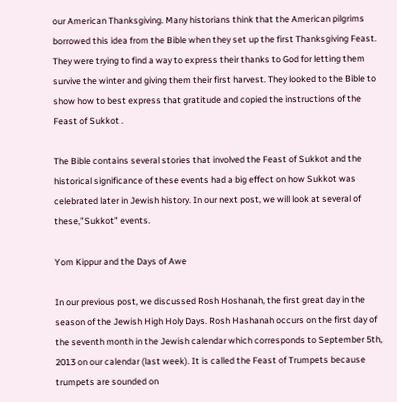our American Thanksgiving. Many historians think that the American pilgrims borrowed this idea from the Bible when they set up the first Thanksgiving Feast. They were trying to find a way to express their thanks to God for letting them survive the winter and giving them their first harvest. They looked to the Bible to show how to best express that gratitude and copied the instructions of the Feast of Sukkot .

The Bible contains several stories that involved the Feast of Sukkot and the historical significance of these events had a big effect on how Sukkot was celebrated later in Jewish history. In our next post, we will look at several of these,”Sukkot” events.

Yom Kippur and the Days of Awe

In our previous post, we discussed Rosh Hoshanah, the first great day in the season of the Jewish High Holy Days. Rosh Hashanah occurs on the first day of the seventh month in the Jewish calendar which corresponds to September 5th, 2013 on our calendar (last week). It is called the Feast of Trumpets because trumpets are sounded on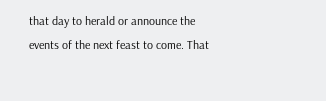that day to herald or announce the events of the next feast to come. That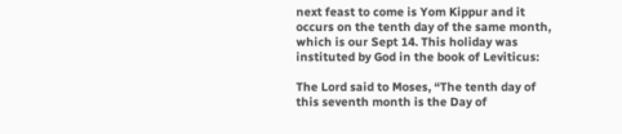next feast to come is Yom Kippur and it occurs on the tenth day of the same month, which is our Sept 14. This holiday was instituted by God in the book of Leviticus:

The Lord said to Moses, “The tenth day of this seventh month is the Day of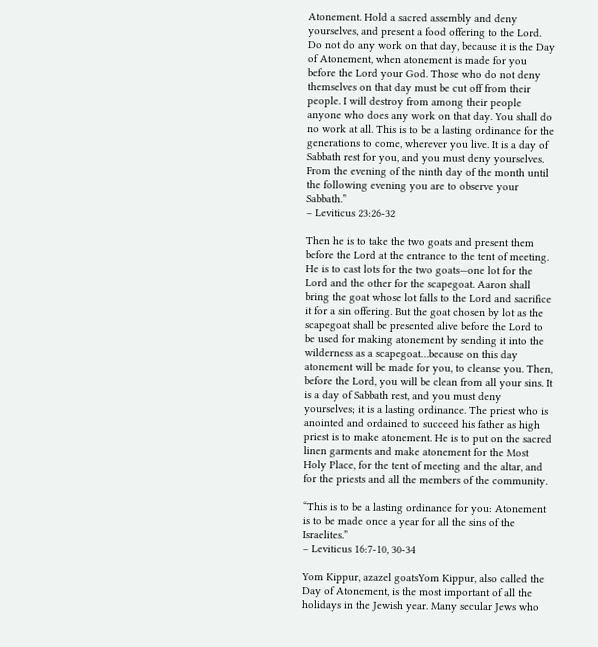Atonement. Hold a sacred assembly and deny yourselves, and present a food offering to the Lord. Do not do any work on that day, because it is the Day of Atonement, when atonement is made for you before the Lord your God. Those who do not deny themselves on that day must be cut off from their people. I will destroy from among their people anyone who does any work on that day. You shall do no work at all. This is to be a lasting ordinance for the generations to come, wherever you live. It is a day of Sabbath rest for you, and you must deny yourselves. From the evening of the ninth day of the month until the following evening you are to observe your Sabbath.”
– Leviticus 23:26-32

Then he is to take the two goats and present them before the Lord at the entrance to the tent of meeting. He is to cast lots for the two goats—one lot for the Lord and the other for the scapegoat. Aaron shall bring the goat whose lot falls to the Lord and sacrifice it for a sin offering. But the goat chosen by lot as the scapegoat shall be presented alive before the Lord to be used for making atonement by sending it into the wilderness as a scapegoat…because on this day atonement will be made for you, to cleanse you. Then, before the Lord, you will be clean from all your sins. It is a day of Sabbath rest, and you must deny yourselves; it is a lasting ordinance. The priest who is anointed and ordained to succeed his father as high priest is to make atonement. He is to put on the sacred linen garments and make atonement for the Most Holy Place, for the tent of meeting and the altar, and for the priests and all the members of the community.

“This is to be a lasting ordinance for you: Atonement is to be made once a year for all the sins of the Israelites.”
– Leviticus 16:7-10, 30-34

Yom Kippur, azazel goatsYom Kippur, also called the Day of Atonement, is the most important of all the holidays in the Jewish year. Many secular Jews who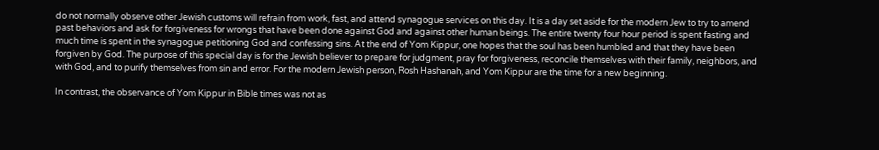do not normally observe other Jewish customs will refrain from work, fast, and attend synagogue services on this day. It is a day set aside for the modern Jew to try to amend past behaviors and ask for forgiveness for wrongs that have been done against God and against other human beings. The entire twenty four hour period is spent fasting and much time is spent in the synagogue petitioning God and confessing sins. At the end of Yom Kippur, one hopes that the soul has been humbled and that they have been forgiven by God. The purpose of this special day is for the Jewish believer to prepare for judgment, pray for forgiveness, reconcile themselves with their family, neighbors, and with God, and to purify themselves from sin and error. For the modern Jewish person, Rosh Hashanah, and Yom Kippur are the time for a new beginning.

In contrast, the observance of Yom Kippur in Bible times was not as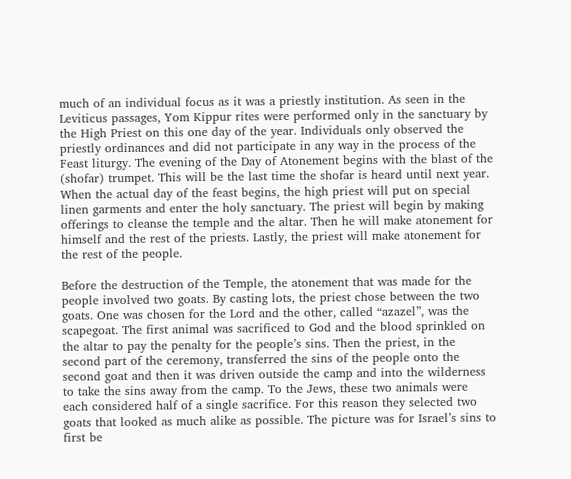much of an individual focus as it was a priestly institution. As seen in the Leviticus passages, Yom Kippur rites were performed only in the sanctuary by the High Priest on this one day of the year. Individuals only observed the priestly ordinances and did not participate in any way in the process of the Feast liturgy. The evening of the Day of Atonement begins with the blast of the (shofar) trumpet. This will be the last time the shofar is heard until next year. When the actual day of the feast begins, the high priest will put on special linen garments and enter the holy sanctuary. The priest will begin by making offerings to cleanse the temple and the altar. Then he will make atonement for himself and the rest of the priests. Lastly, the priest will make atonement for the rest of the people.

Before the destruction of the Temple, the atonement that was made for the people involved two goats. By casting lots, the priest chose between the two goats. One was chosen for the Lord and the other, called “azazel”, was the scapegoat. The first animal was sacrificed to God and the blood sprinkled on the altar to pay the penalty for the people’s sins. Then the priest, in the second part of the ceremony, transferred the sins of the people onto the second goat and then it was driven outside the camp and into the wilderness to take the sins away from the camp. To the Jews, these two animals were each considered half of a single sacrifice. For this reason they selected two goats that looked as much alike as possible. The picture was for Israel’s sins to first be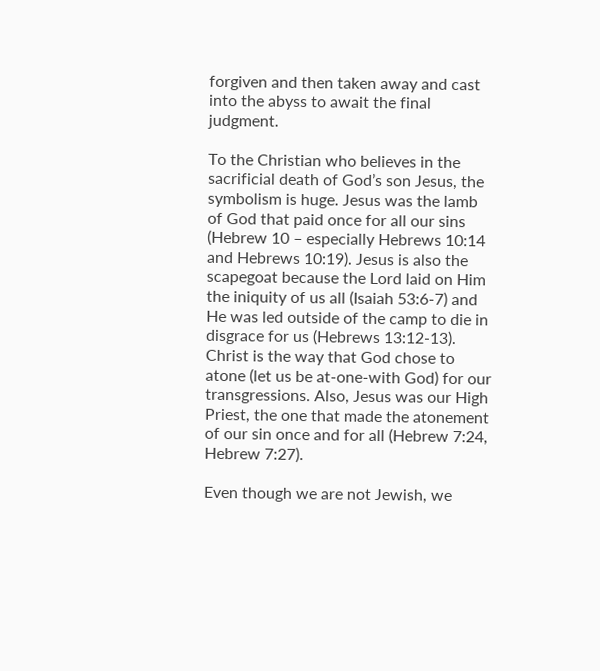forgiven and then taken away and cast into the abyss to await the final judgment.

To the Christian who believes in the sacrificial death of God’s son Jesus, the symbolism is huge. Jesus was the lamb of God that paid once for all our sins (Hebrew 10 – especially Hebrews 10:14 and Hebrews 10:19). Jesus is also the scapegoat because the Lord laid on Him the iniquity of us all (Isaiah 53:6-7) and He was led outside of the camp to die in disgrace for us (Hebrews 13:12-13). Christ is the way that God chose to atone (let us be at-one-with God) for our transgressions. Also, Jesus was our High Priest, the one that made the atonement of our sin once and for all (Hebrew 7:24, Hebrew 7:27).

Even though we are not Jewish, we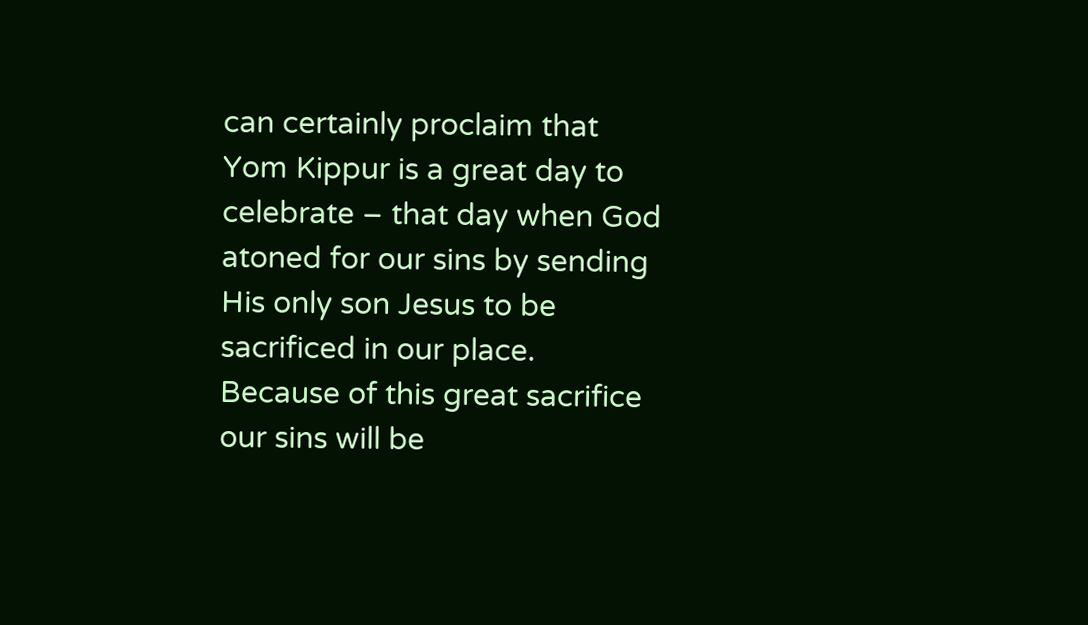can certainly proclaim that Yom Kippur is a great day to celebrate – that day when God atoned for our sins by sending His only son Jesus to be sacrificed in our place. Because of this great sacrifice our sins will be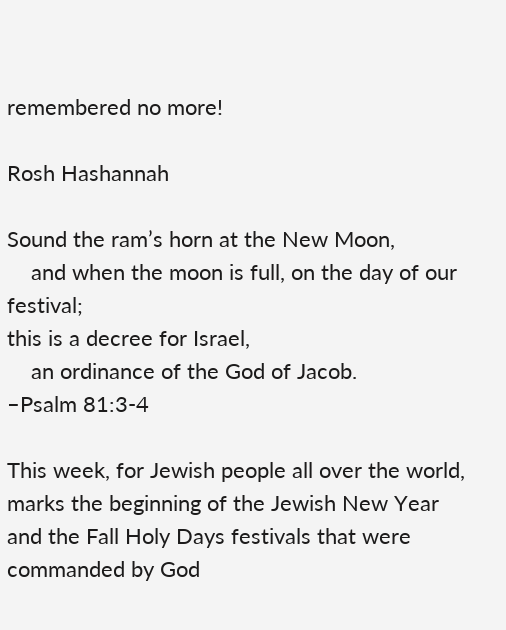remembered no more!

Rosh Hashannah

Sound the ram’s horn at the New Moon,
    and when the moon is full, on the day of our festival;
this is a decree for Israel,
    an ordinance of the God of Jacob.
–Psalm 81:3-4

This week, for Jewish people all over the world, marks the beginning of the Jewish New Year and the Fall Holy Days festivals that were commanded by God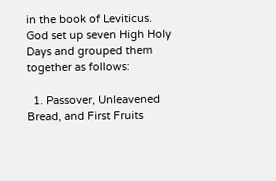in the book of Leviticus. God set up seven High Holy Days and grouped them together as follows:

  1. Passover, Unleavened Bread, and First Fruits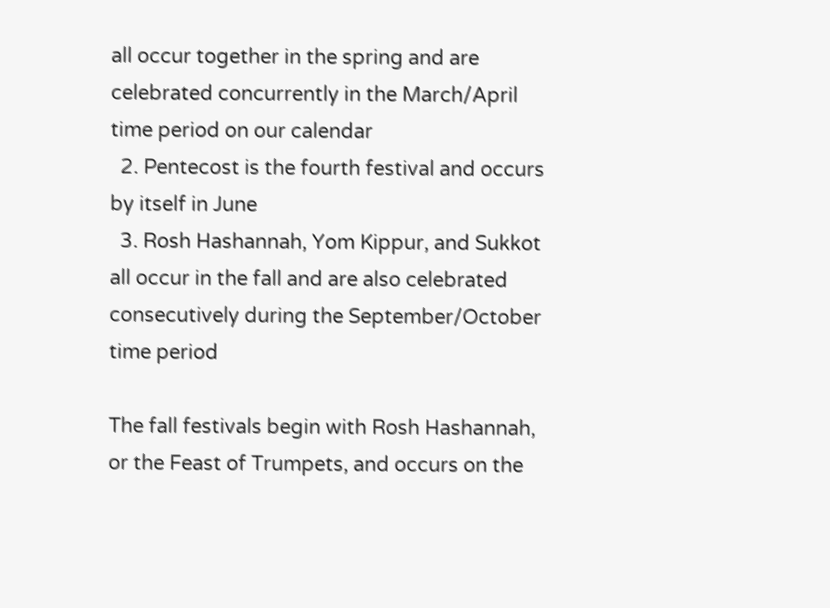all occur together in the spring and are celebrated concurrently in the March/April time period on our calendar
  2. Pentecost is the fourth festival and occurs by itself in June
  3. Rosh Hashannah, Yom Kippur, and Sukkot all occur in the fall and are also celebrated consecutively during the September/October time period

The fall festivals begin with Rosh Hashannah, or the Feast of Trumpets, and occurs on the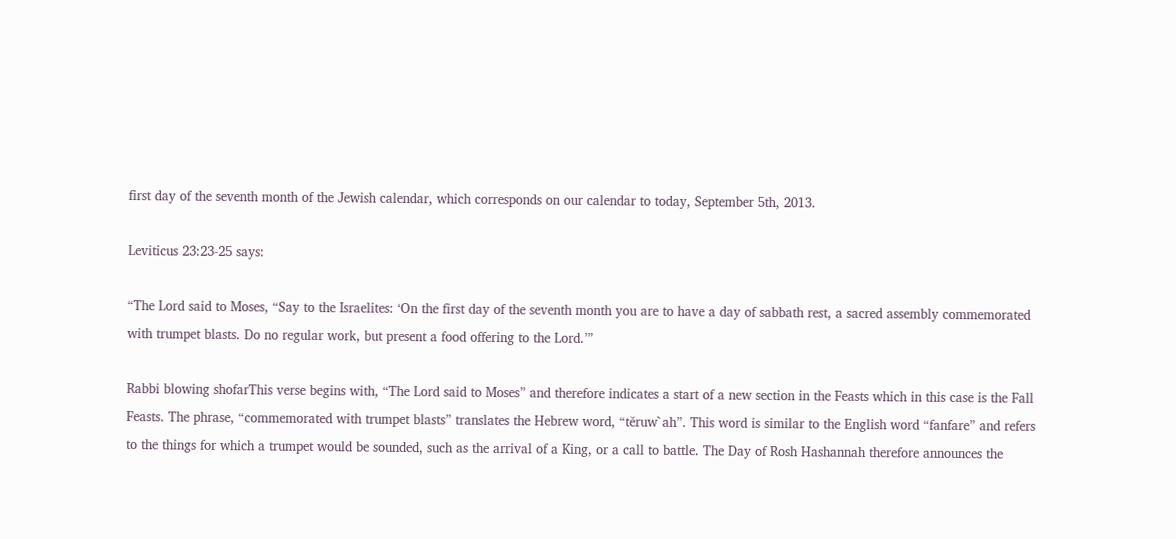first day of the seventh month of the Jewish calendar, which corresponds on our calendar to today, September 5th, 2013.

Leviticus 23:23-25 says:

“The Lord said to Moses, “Say to the Israelites: ‘On the first day of the seventh month you are to have a day of sabbath rest, a sacred assembly commemorated with trumpet blasts. Do no regular work, but present a food offering to the Lord.’”

Rabbi blowing shofarThis verse begins with, “The Lord said to Moses” and therefore indicates a start of a new section in the Feasts which in this case is the Fall Feasts. The phrase, “commemorated with trumpet blasts” translates the Hebrew word, “tĕruw`ah”. This word is similar to the English word “fanfare” and refers to the things for which a trumpet would be sounded, such as the arrival of a King, or a call to battle. The Day of Rosh Hashannah therefore announces the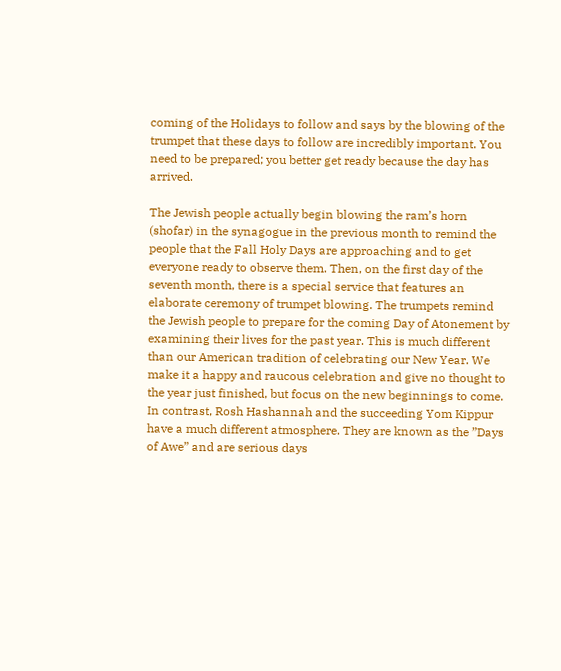coming of the Holidays to follow and says by the blowing of the trumpet that these days to follow are incredibly important. You need to be prepared; you better get ready because the day has arrived.

The Jewish people actually begin blowing the ram’s horn (shofar) in the synagogue in the previous month to remind the people that the Fall Holy Days are approaching and to get everyone ready to observe them. Then, on the first day of the seventh month, there is a special service that features an elaborate ceremony of trumpet blowing. The trumpets remind the Jewish people to prepare for the coming Day of Atonement by examining their lives for the past year. This is much different than our American tradition of celebrating our New Year. We make it a happy and raucous celebration and give no thought to the year just finished, but focus on the new beginnings to come. In contrast, Rosh Hashannah and the succeeding Yom Kippur have a much different atmosphere. They are known as the ”Days of Awe” and are serious days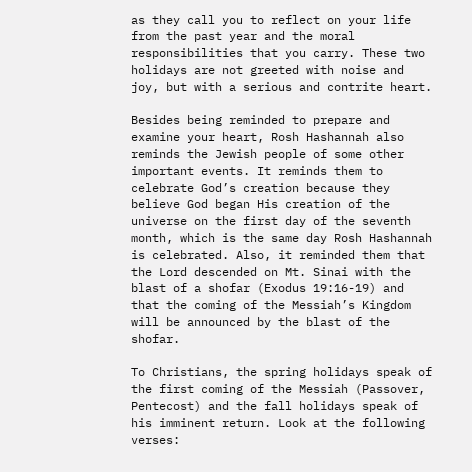as they call you to reflect on your life from the past year and the moral responsibilities that you carry. These two holidays are not greeted with noise and joy, but with a serious and contrite heart.

Besides being reminded to prepare and examine your heart, Rosh Hashannah also reminds the Jewish people of some other important events. It reminds them to celebrate God’s creation because they believe God began His creation of the universe on the first day of the seventh month, which is the same day Rosh Hashannah is celebrated. Also, it reminded them that the Lord descended on Mt. Sinai with the blast of a shofar (Exodus 19:16-19) and that the coming of the Messiah’s Kingdom will be announced by the blast of the shofar.

To Christians, the spring holidays speak of the first coming of the Messiah (Passover, Pentecost) and the fall holidays speak of his imminent return. Look at the following verses: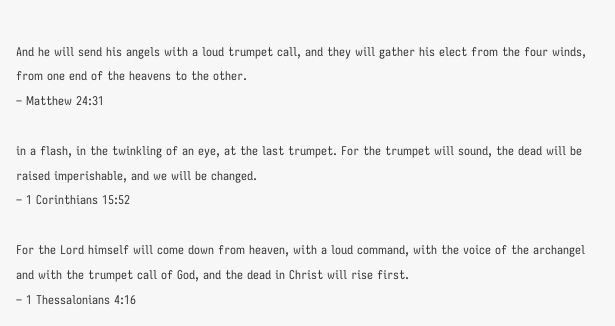And he will send his angels with a loud trumpet call, and they will gather his elect from the four winds, from one end of the heavens to the other.
– Matthew 24:31

in a flash, in the twinkling of an eye, at the last trumpet. For the trumpet will sound, the dead will be raised imperishable, and we will be changed.
– 1 Corinthians 15:52

For the Lord himself will come down from heaven, with a loud command, with the voice of the archangel and with the trumpet call of God, and the dead in Christ will rise first.
– 1 Thessalonians 4:16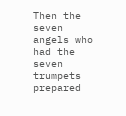Then the seven angels who had the seven trumpets prepared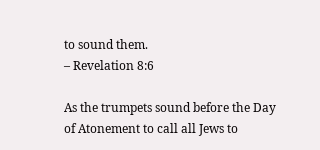to sound them.
– Revelation 8:6

As the trumpets sound before the Day of Atonement to call all Jews to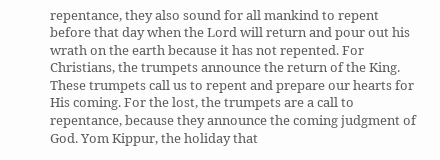repentance, they also sound for all mankind to repent before that day when the Lord will return and pour out his wrath on the earth because it has not repented. For Christians, the trumpets announce the return of the King. These trumpets call us to repent and prepare our hearts for His coming. For the lost, the trumpets are a call to repentance, because they announce the coming judgment of God. Yom Kippur, the holiday that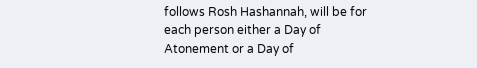follows Rosh Hashannah, will be for each person either a Day of Atonement or a Day of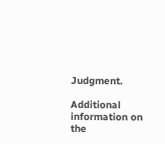Judgment.

Additional information on the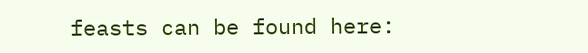feasts can be found here: